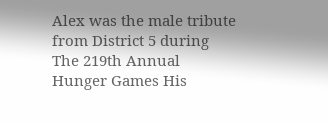Alex was the male tribute from District 5 during The 219th Annual Hunger Games His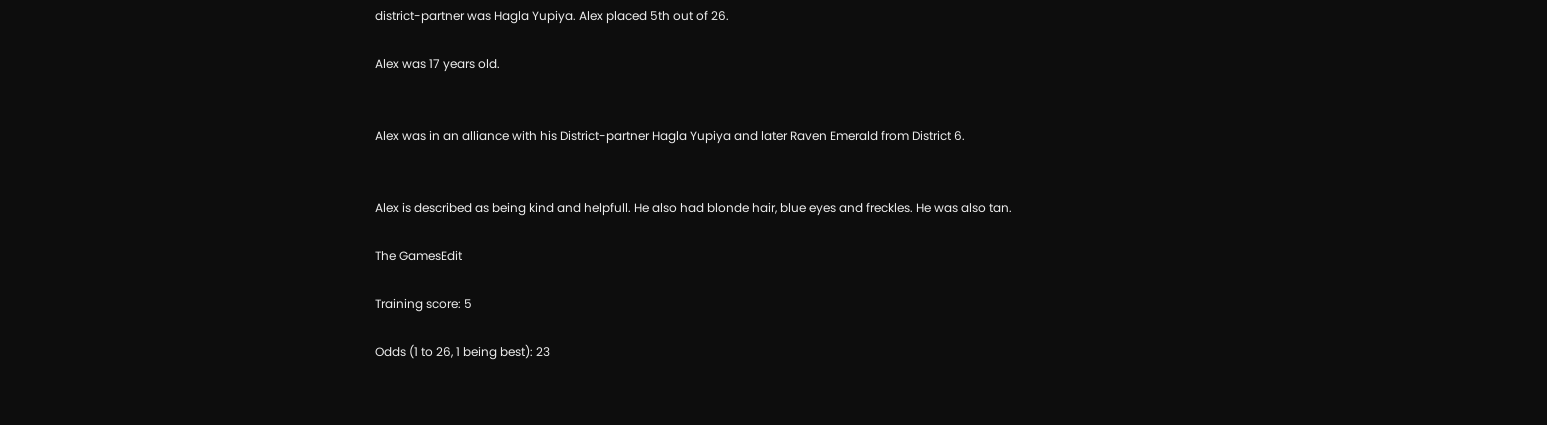district-partner was Hagla Yupiya. Alex placed 5th out of 26.

Alex was 17 years old.


Alex was in an alliance with his District-partner Hagla Yupiya and later Raven Emerald from District 6.


Alex is described as being kind and helpfull. He also had blonde hair, blue eyes and freckles. He was also tan.

The GamesEdit

Training score: 5

Odds (1 to 26, 1 being best): 23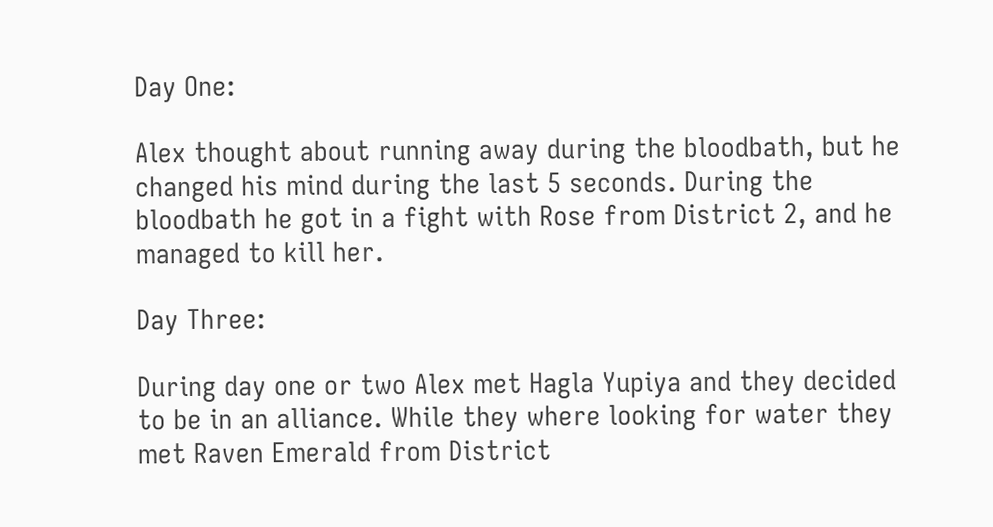Day One:

Alex thought about running away during the bloodbath, but he changed his mind during the last 5 seconds. During the bloodbath he got in a fight with Rose from District 2, and he managed to kill her.

Day Three:

During day one or two Alex met Hagla Yupiya and they decided to be in an alliance. While they where looking for water they met Raven Emerald from District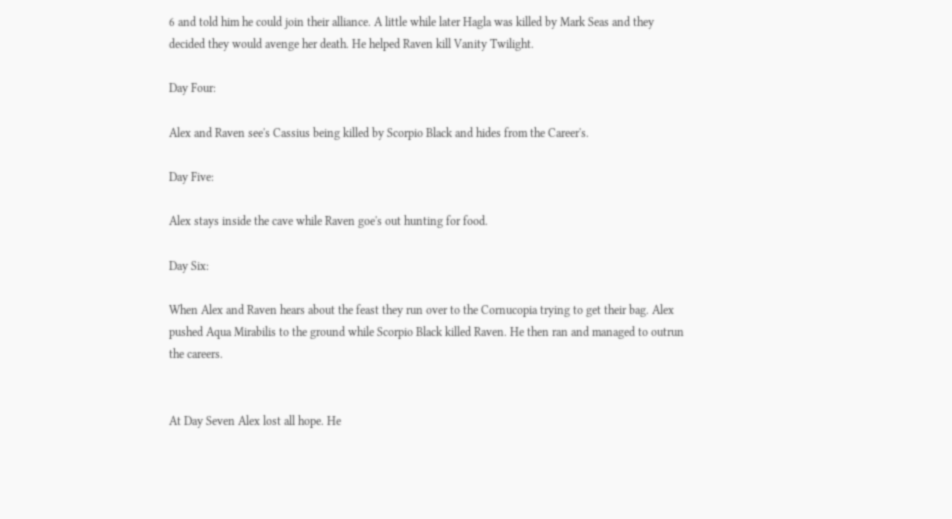6 and told him he could join their alliance. A little while later Hagla was killed by Mark Seas and they decided they would avenge her death. He helped Raven kill Vanity Twilight.

Day Four:

Alex and Raven see's Cassius being killed by Scorpio Black and hides from the Career's.

Day Five:

Alex stays inside the cave while Raven goe's out hunting for food.

Day Six:

When Alex and Raven hears about the feast they run over to the Cornucopia trying to get their bag. Alex pushed Aqua Mirabilis to the ground while Scorpio Black killed Raven. He then ran and managed to outrun the careers.


At Day Seven Alex lost all hope. He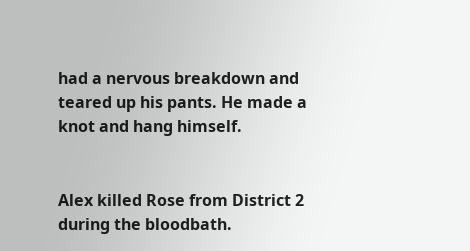had a nervous breakdown and teared up his pants. He made a knot and hang himself.


Alex killed Rose from District 2 during the bloodbath.